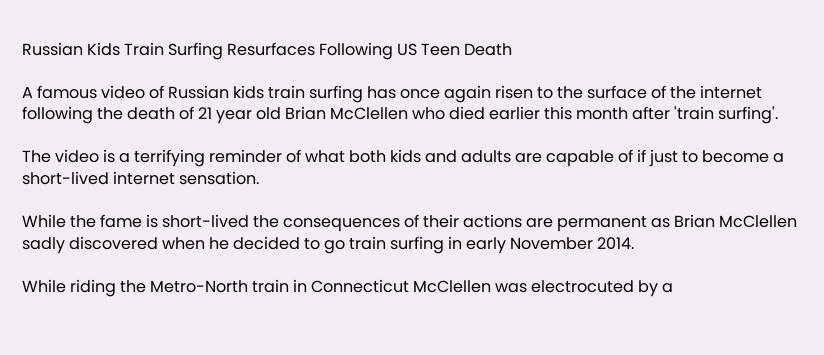Russian Kids Train Surfing Resurfaces Following US Teen Death

A famous video of Russian kids train surfing has once again risen to the surface of the internet following the death of 21 year old Brian McClellen who died earlier this month after 'train surfing'.

The video is a terrifying reminder of what both kids and adults are capable of if just to become a short-lived internet sensation.

While the fame is short-lived the consequences of their actions are permanent as Brian McClellen sadly discovered when he decided to go train surfing in early November 2014.

While riding the Metro-North train in Connecticut McClellen was electrocuted by a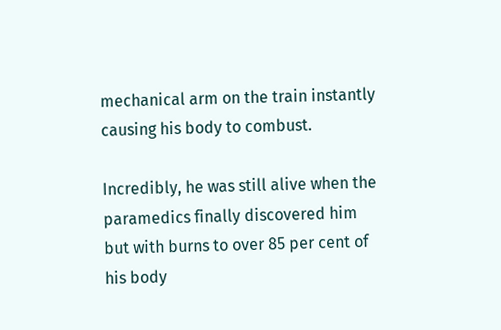mechanical arm on the train instantly causing his body to combust.

Incredibly, he was still alive when the paramedics finally discovered him but with burns to over 85 per cent of his body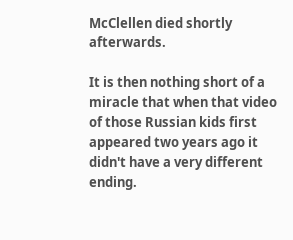McClellen died shortly afterwards.

It is then nothing short of a miracle that when that video of those Russian kids first appeared two years ago it didn't have a very different ending.